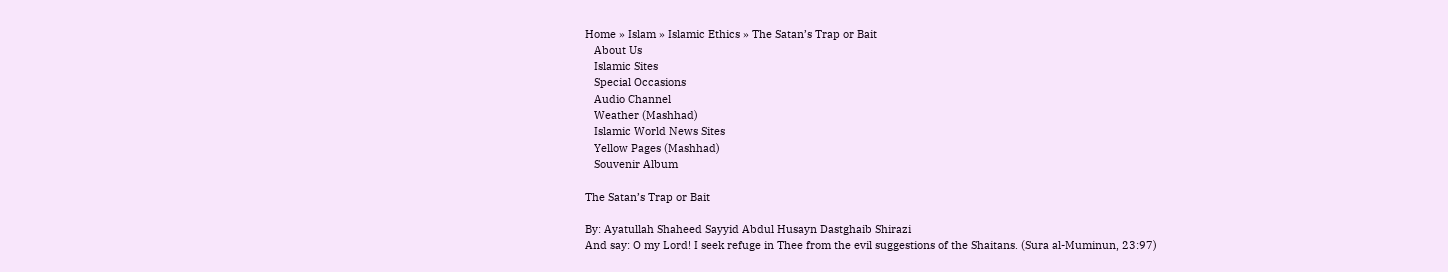Home » Islam » Islamic Ethics » The Satan’s Trap or Bait
   About Us
   Islamic Sites
   Special Occasions
   Audio Channel
   Weather (Mashhad)
   Islamic World News Sites
   Yellow Pages (Mashhad)
   Souvenir Album

The Satan’s Trap or Bait

By: Ayatullah Shaheed Sayyid Abdul Husayn Dastghaib Shirazi
And say: O my Lord! I seek refuge in Thee from the evil suggestions of the Shaitans. (Sura al-Muminun, 23:97)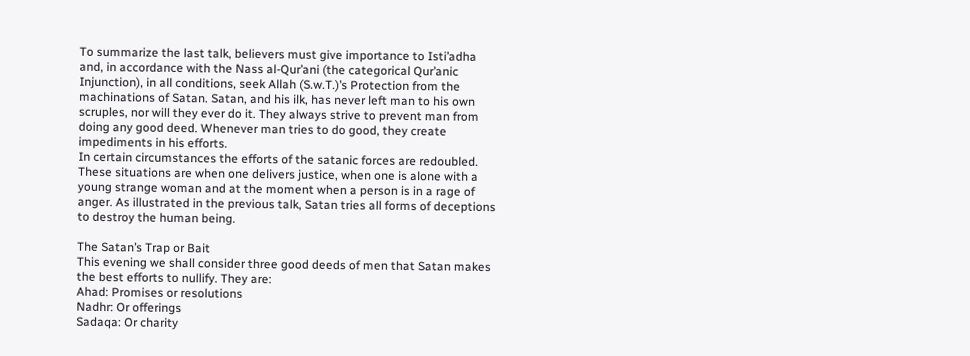To summarize the last talk, believers must give importance to Isti’adha and, in accordance with the Nass al-Qur’ani (the categorical Qur’anic Injunction), in all conditions, seek Allah (S.w.T.)’s Protection from the machinations of Satan. Satan, and his ilk, has never left man to his own scruples, nor will they ever do it. They always strive to prevent man from doing any good deed. Whenever man tries to do good, they create impediments in his efforts.
In certain circumstances the efforts of the satanic forces are redoubled. These situations are when one delivers justice, when one is alone with a young strange woman and at the moment when a person is in a rage of anger. As illustrated in the previous talk, Satan tries all forms of deceptions to destroy the human being.

The Satan’s Trap or Bait
This evening we shall consider three good deeds of men that Satan makes the best efforts to nullify. They are:
Ahad: Promises or resolutions
Nadhr: Or offerings
Sadaqa: Or charity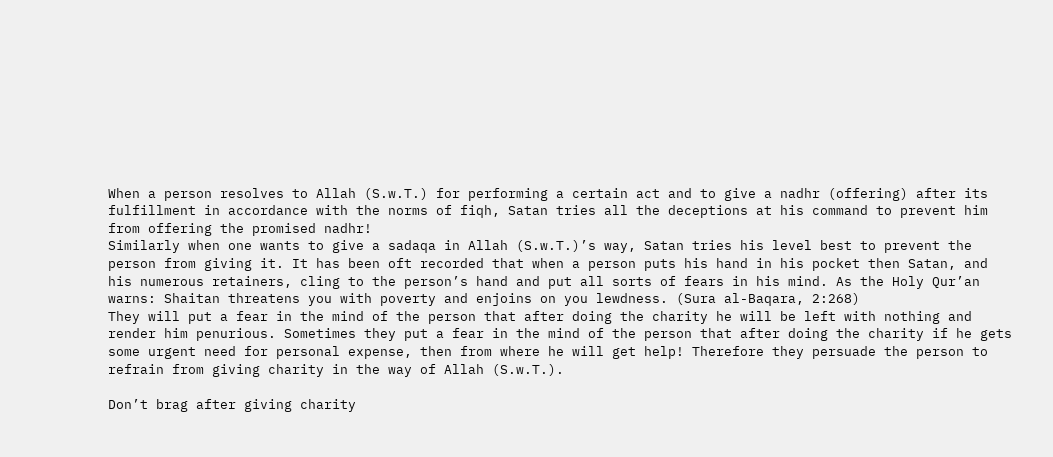When a person resolves to Allah (S.w.T.) for performing a certain act and to give a nadhr (offering) after its fulfillment in accordance with the norms of fiqh, Satan tries all the deceptions at his command to prevent him from offering the promised nadhr!
Similarly when one wants to give a sadaqa in Allah (S.w.T.)’s way, Satan tries his level best to prevent the person from giving it. It has been oft recorded that when a person puts his hand in his pocket then Satan, and his numerous retainers, cling to the person’s hand and put all sorts of fears in his mind. As the Holy Qur’an warns: Shaitan threatens you with poverty and enjoins on you lewdness. (Sura al-Baqara, 2:268)
They will put a fear in the mind of the person that after doing the charity he will be left with nothing and render him penurious. Sometimes they put a fear in the mind of the person that after doing the charity if he gets some urgent need for personal expense, then from where he will get help! Therefore they persuade the person to refrain from giving charity in the way of Allah (S.w.T.).

Don’t brag after giving charity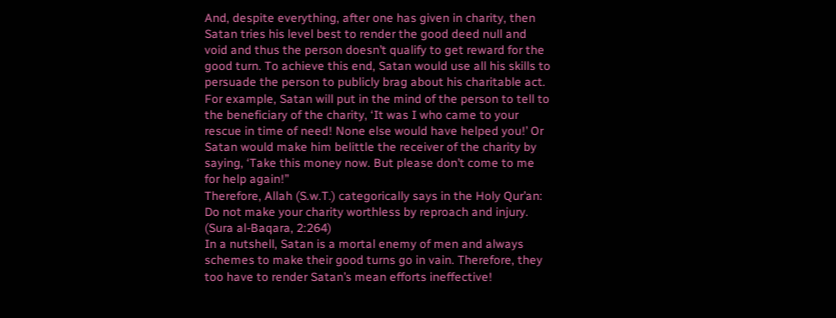And, despite everything, after one has given in charity, then Satan tries his level best to render the good deed null and void and thus the person doesn’t qualify to get reward for the good turn. To achieve this end, Satan would use all his skills to persuade the person to publicly brag about his charitable act. For example, Satan will put in the mind of the person to tell to the beneficiary of the charity, ‘It was I who came to your rescue in time of need! None else would have helped you!’ Or Satan would make him belittle the receiver of the charity by saying, ‘Take this money now. But please don’t come to me for help again!”
Therefore, Allah (S.w.T.) categorically says in the Holy Qur’an: Do not make your charity worthless by reproach and injury. (Sura al-Baqara, 2:264)
In a nutshell, Satan is a mortal enemy of men and always schemes to make their good turns go in vain. Therefore, they too have to render Satan’s mean efforts ineffective!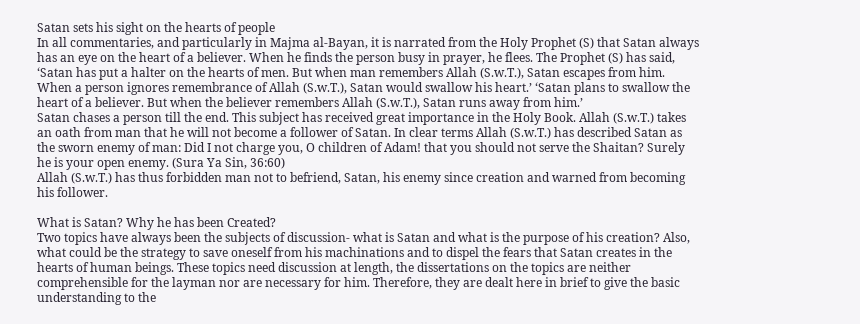Satan sets his sight on the hearts of people
In all commentaries, and particularly in Majma al-Bayan, it is narrated from the Holy Prophet (S) that Satan always has an eye on the heart of a believer. When he finds the person busy in prayer, he flees. The Prophet (S) has said, ‘Satan has put a halter on the hearts of men. But when man remembers Allah (S.w.T.), Satan escapes from him. When a person ignores remembrance of Allah (S.w.T.), Satan would swallow his heart.’ ‘Satan plans to swallow the heart of a believer. But when the believer remembers Allah (S.w.T.), Satan runs away from him.’
Satan chases a person till the end. This subject has received great importance in the Holy Book. Allah (S.w.T.) takes an oath from man that he will not become a follower of Satan. In clear terms Allah (S.w.T.) has described Satan as the sworn enemy of man: Did I not charge you, O children of Adam! that you should not serve the Shaitan? Surely he is your open enemy. (Sura Ya Sin, 36:60)
Allah (S.w.T.) has thus forbidden man not to befriend, Satan, his enemy since creation and warned from becoming his follower.

What is Satan? Why he has been Created?
Two topics have always been the subjects of discussion- what is Satan and what is the purpose of his creation? Also, what could be the strategy to save oneself from his machinations and to dispel the fears that Satan creates in the hearts of human beings. These topics need discussion at length, the dissertations on the topics are neither comprehensible for the layman nor are necessary for him. Therefore, they are dealt here in brief to give the basic understanding to the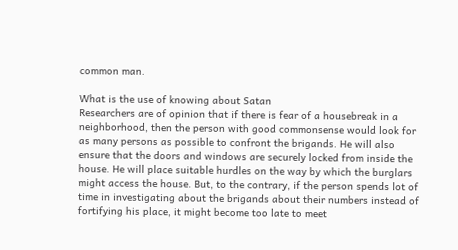common man.

What is the use of knowing about Satan
Researchers are of opinion that if there is fear of a housebreak in a neighborhood, then the person with good commonsense would look for as many persons as possible to confront the brigands. He will also ensure that the doors and windows are securely locked from inside the house. He will place suitable hurdles on the way by which the burglars might access the house. But, to the contrary, if the person spends lot of time in investigating about the brigands about their numbers instead of fortifying his place, it might become too late to meet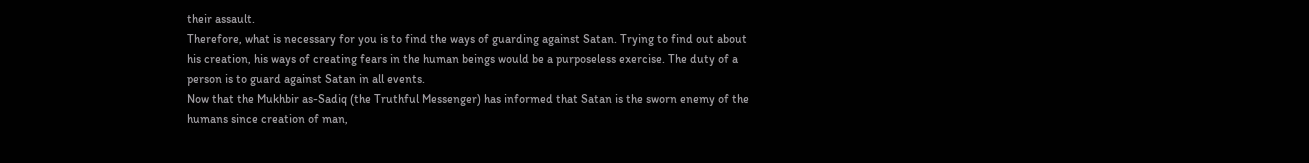their assault.
Therefore, what is necessary for you is to find the ways of guarding against Satan. Trying to find out about his creation, his ways of creating fears in the human beings would be a purposeless exercise. The duty of a person is to guard against Satan in all events.
Now that the Mukhbir as-Sadiq (the Truthful Messenger) has informed that Satan is the sworn enemy of the humans since creation of man,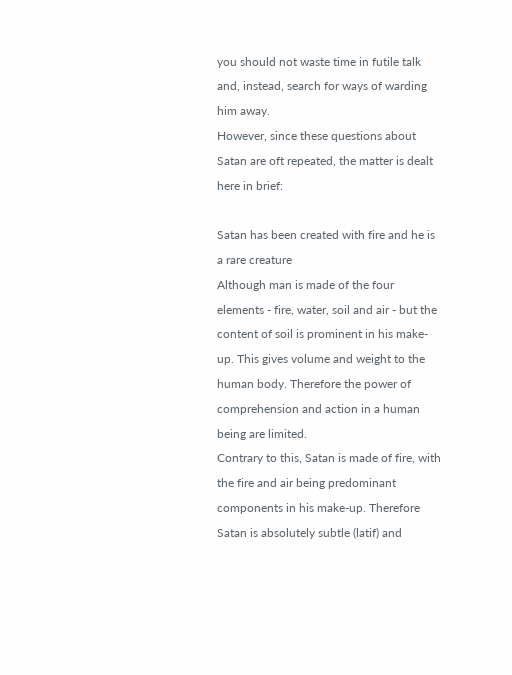you should not waste time in futile talk and, instead, search for ways of warding him away.
However, since these questions about Satan are oft repeated, the matter is dealt here in brief:

Satan has been created with fire and he is a rare creature
Although man is made of the four elements - fire, water, soil and air - but the content of soil is prominent in his make-up. This gives volume and weight to the human body. Therefore the power of comprehension and action in a human being are limited.
Contrary to this, Satan is made of fire, with the fire and air being predominant components in his make-up. Therefore Satan is absolutely subtle (latif) and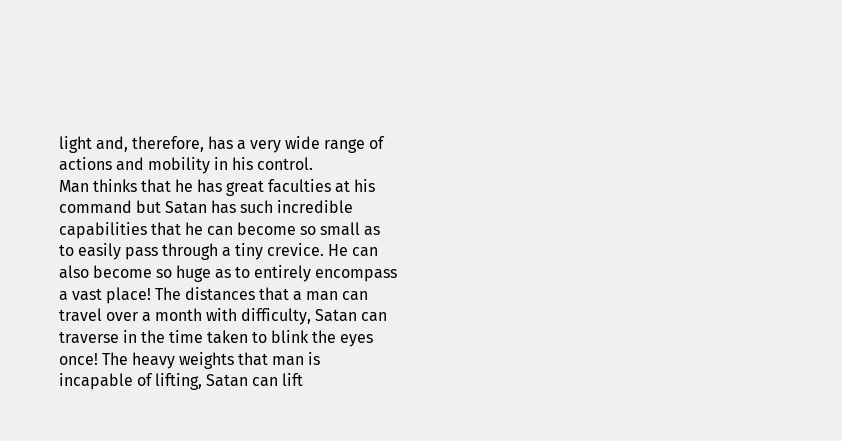light and, therefore, has a very wide range of actions and mobility in his control.
Man thinks that he has great faculties at his command but Satan has such incredible capabilities that he can become so small as to easily pass through a tiny crevice. He can also become so huge as to entirely encompass a vast place! The distances that a man can travel over a month with difficulty, Satan can traverse in the time taken to blink the eyes once! The heavy weights that man is incapable of lifting, Satan can lift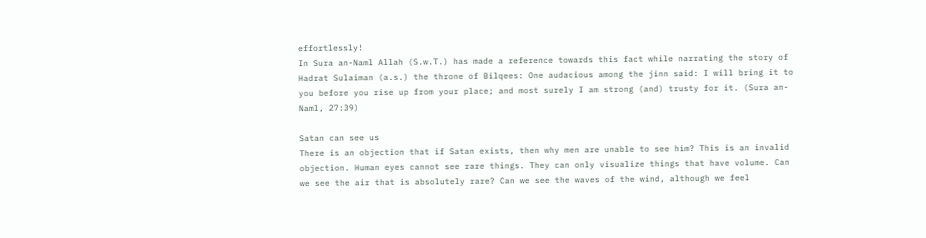effortlessly!
In Sura an-Naml Allah (S.w.T.) has made a reference towards this fact while narrating the story of Hadrat Sulaiman (a.s.) the throne of Bilqees: One audacious among the jinn said: I will bring it to you before you rise up from your place; and most surely I am strong (and) trusty for it. (Sura an-Naml, 27:39)

Satan can see us
There is an objection that if Satan exists, then why men are unable to see him? This is an invalid objection. Human eyes cannot see rare things. They can only visualize things that have volume. Can we see the air that is absolutely rare? Can we see the waves of the wind, although we feel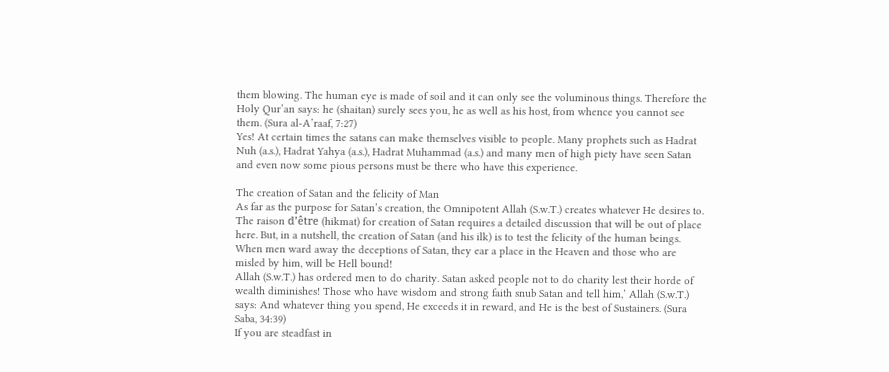them blowing. The human eye is made of soil and it can only see the voluminous things. Therefore the Holy Qur’an says: he (shaitan) surely sees you, he as well as his host, from whence you cannot see them. (Sura al-A’raaf, 7:27)
Yes! At certain times the satans can make themselves visible to people. Many prophets such as Hadrat Nuh (a.s.), Hadrat Yahya (a.s.), Hadrat Muhammad (a.s.) and many men of high piety have seen Satan and even now some pious persons must be there who have this experience.

The creation of Satan and the felicity of Man
As far as the purpose for Satan’s creation, the Omnipotent Allah (S.w.T.) creates whatever He desires to. The raison d’être (hikmat) for creation of Satan requires a detailed discussion that will be out of place here. But, in a nutshell, the creation of Satan (and his ilk) is to test the felicity of the human beings. When men ward away the deceptions of Satan, they ear a place in the Heaven and those who are misled by him, will be Hell bound!
Allah (S.w.T.) has ordered men to do charity. Satan asked people not to do charity lest their horde of wealth diminishes! Those who have wisdom and strong faith snub Satan and tell him,’ Allah (S.w.T.) says: And whatever thing you spend, He exceeds it in reward, and He is the best of Sustainers. (Sura Saba, 34:39)
If you are steadfast in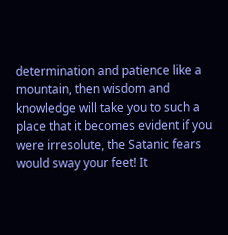determination and patience like a mountain, then wisdom and knowledge will take you to such a place that it becomes evident if you were irresolute, the Satanic fears would sway your feet! It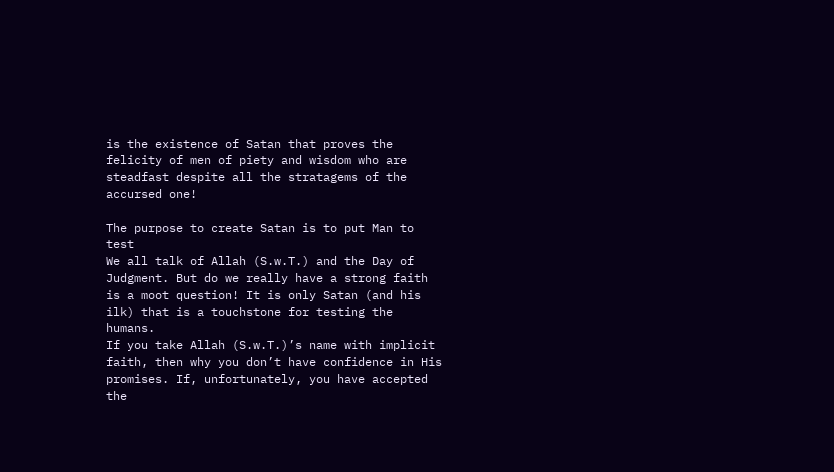is the existence of Satan that proves the felicity of men of piety and wisdom who are steadfast despite all the stratagems of the accursed one!

The purpose to create Satan is to put Man to test
We all talk of Allah (S.w.T.) and the Day of Judgment. But do we really have a strong faith is a moot question! It is only Satan (and his ilk) that is a touchstone for testing the humans.
If you take Allah (S.w.T.)’s name with implicit faith, then why you don’t have confidence in His promises. If, unfortunately, you have accepted the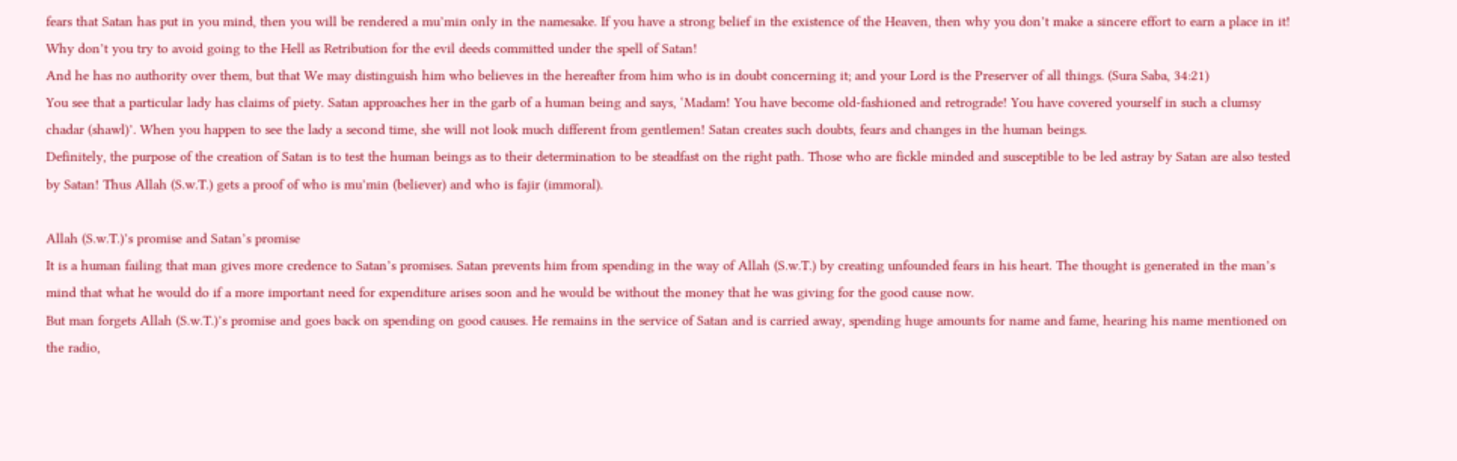fears that Satan has put in you mind, then you will be rendered a mu’min only in the namesake. If you have a strong belief in the existence of the Heaven, then why you don’t make a sincere effort to earn a place in it! Why don’t you try to avoid going to the Hell as Retribution for the evil deeds committed under the spell of Satan!
And he has no authority over them, but that We may distinguish him who believes in the hereafter from him who is in doubt concerning it; and your Lord is the Preserver of all things. (Sura Saba, 34:21)
You see that a particular lady has claims of piety. Satan approaches her in the garb of a human being and says, ‘Madam! You have become old-fashioned and retrograde! You have covered yourself in such a clumsy chadar (shawl)’. When you happen to see the lady a second time, she will not look much different from gentlemen! Satan creates such doubts, fears and changes in the human beings.
Definitely, the purpose of the creation of Satan is to test the human beings as to their determination to be steadfast on the right path. Those who are fickle minded and susceptible to be led astray by Satan are also tested by Satan! Thus Allah (S.w.T.) gets a proof of who is mu’min (believer) and who is fajir (immoral).

Allah (S.w.T.)’s promise and Satan’s promise
It is a human failing that man gives more credence to Satan’s promises. Satan prevents him from spending in the way of Allah (S.w.T.) by creating unfounded fears in his heart. The thought is generated in the man’s mind that what he would do if a more important need for expenditure arises soon and he would be without the money that he was giving for the good cause now.
But man forgets Allah (S.w.T.)’s promise and goes back on spending on good causes. He remains in the service of Satan and is carried away, spending huge amounts for name and fame, hearing his name mentioned on the radio,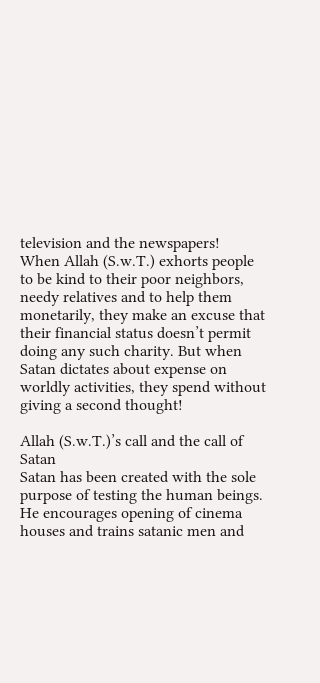television and the newspapers!
When Allah (S.w.T.) exhorts people to be kind to their poor neighbors, needy relatives and to help them monetarily, they make an excuse that their financial status doesn’t permit doing any such charity. But when Satan dictates about expense on worldly activities, they spend without giving a second thought!

Allah (S.w.T.)’s call and the call of Satan
Satan has been created with the sole purpose of testing the human beings. He encourages opening of cinema houses and trains satanic men and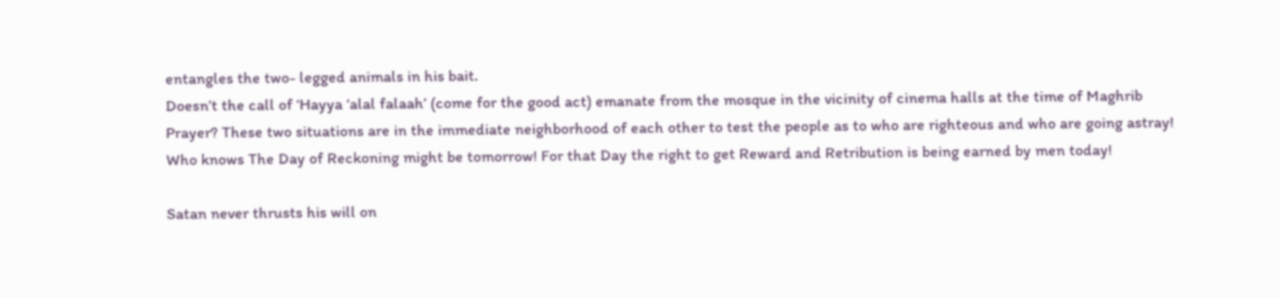entangles the two- legged animals in his bait.
Doesn’t the call of ‘Hayya ‘alal falaah’ (come for the good act) emanate from the mosque in the vicinity of cinema halls at the time of Maghrib Prayer? These two situations are in the immediate neighborhood of each other to test the people as to who are righteous and who are going astray!
Who knows The Day of Reckoning might be tomorrow! For that Day the right to get Reward and Retribution is being earned by men today!

Satan never thrusts his will on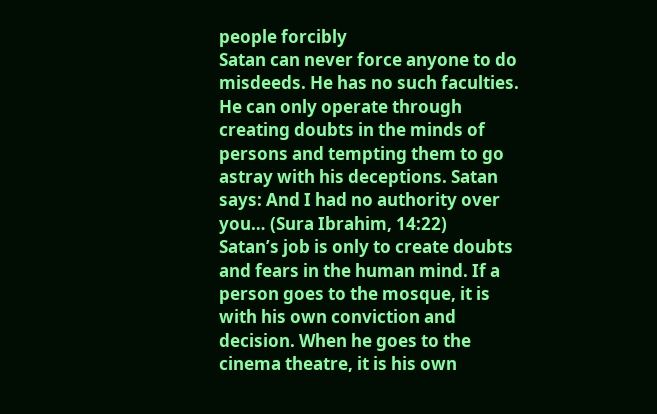people forcibly
Satan can never force anyone to do misdeeds. He has no such faculties. He can only operate through creating doubts in the minds of persons and tempting them to go astray with his deceptions. Satan says: And I had no authority over you… (Sura Ibrahim, 14:22)
Satan’s job is only to create doubts and fears in the human mind. If a person goes to the mosque, it is with his own conviction and decision. When he goes to the cinema theatre, it is his own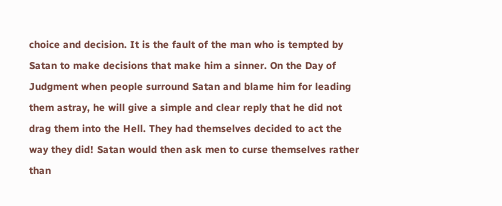choice and decision. It is the fault of the man who is tempted by Satan to make decisions that make him a sinner. On the Day of Judgment when people surround Satan and blame him for leading them astray, he will give a simple and clear reply that he did not drag them into the Hell. They had themselves decided to act the way they did! Satan would then ask men to curse themselves rather than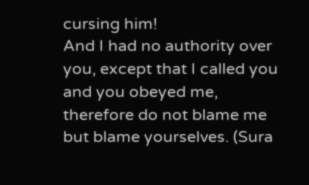cursing him!
And I had no authority over you, except that I called you and you obeyed me, therefore do not blame me but blame yourselves. (Sura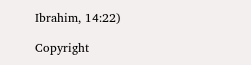Ibrahim, 14:22)

Copyright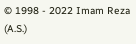© 1998 - 2022 Imam Reza (A.S.)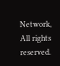Network, All rights reserved.